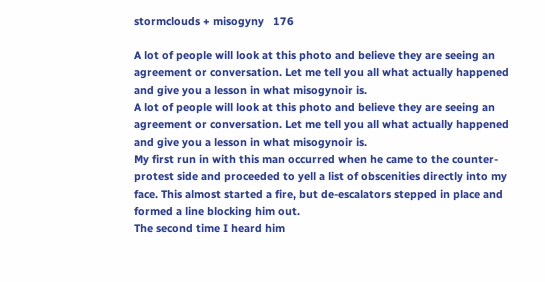stormclouds + misogyny   176

A lot of people will look at this photo and believe they are seeing an agreement or conversation. Let me tell you all what actually happened and give you a lesson in what misogynoir is.
A lot of people will look at this photo and believe they are seeing an agreement or conversation. Let me tell you all what actually happened and give you a lesson in what misogynoir is.
My first run in with this man occurred when he came to the counter-protest side and proceeded to yell a list of obscenities directly into my face. This almost started a fire, but de-escalators stepped in place and formed a line blocking him out.
The second time I heard him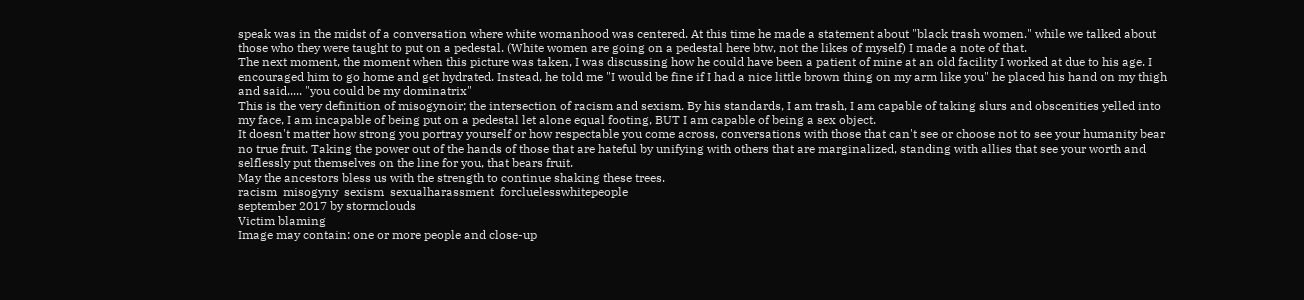speak was in the midst of a conversation where white womanhood was centered. At this time he made a statement about "black trash women." while we talked about those who they were taught to put on a pedestal. (White women are going on a pedestal here btw, not the likes of myself) I made a note of that.
The next moment, the moment when this picture was taken, I was discussing how he could have been a patient of mine at an old facility I worked at due to his age. I encouraged him to go home and get hydrated. Instead, he told me "I would be fine if I had a nice little brown thing on my arm like you" he placed his hand on my thigh and said..... "you could be my dominatrix"
This is the very definition of misogynoir; the intersection of racism and sexism. By his standards, I am trash, I am capable of taking slurs and obscenities yelled into my face, I am incapable of being put on a pedestal let alone equal footing, BUT I am capable of being a sex object.
It doesn't matter how strong you portray yourself or how respectable you come across, conversations with those that can't see or choose not to see your humanity bear no true fruit. Taking the power out of the hands of those that are hateful by unifying with others that are marginalized, standing with allies that see your worth and selflessly put themselves on the line for you, that bears fruit.
May the ancestors bless us with the strength to continue shaking these trees.
racism  misogyny  sexism  sexualharassment  forcluelesswhitepeople
september 2017 by stormclouds
Victim blaming
Image may contain: one or more people and close-up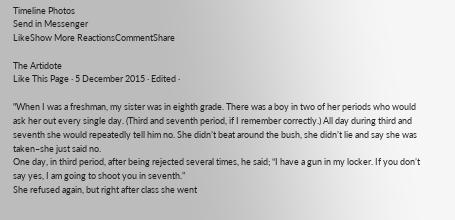Timeline Photos
Send in Messenger
LikeShow More ReactionsCommentShare

The Artidote
Like This Page · 5 December 2015 · Edited ·

"When I was a freshman, my sister was in eighth grade. There was a boy in two of her periods who would ask her out every single day. (Third and seventh period, if I remember correctly.) All day during third and seventh she would repeatedly tell him no. She didn’t beat around the bush, she didn’t lie and say she was taken–she just said no.
One day, in third period, after being rejected several times, he said; “I have a gun in my locker. If you don’t say yes, I am going to shoot you in seventh.”
She refused again, but right after class she went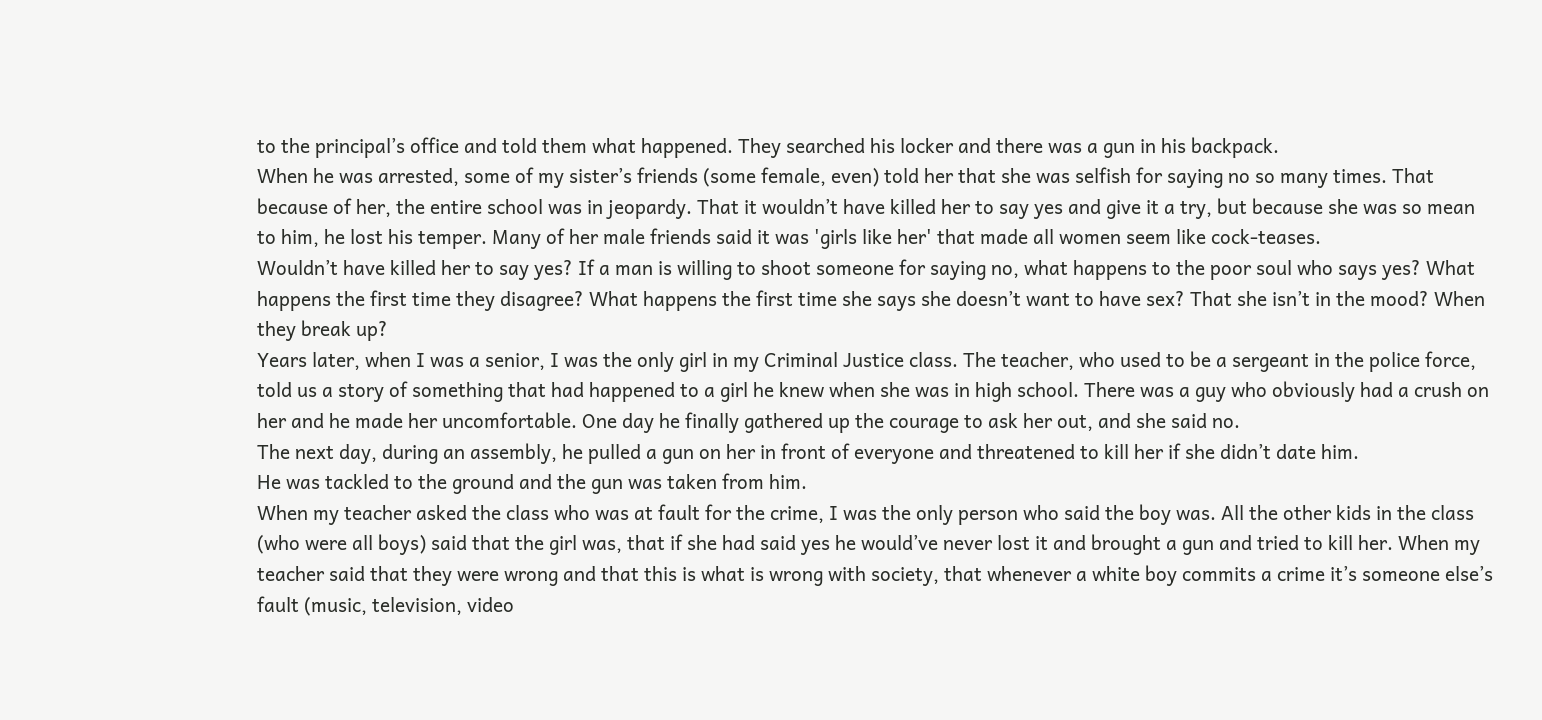to the principal’s office and told them what happened. They searched his locker and there was a gun in his backpack.
When he was arrested, some of my sister’s friends (some female, even) told her that she was selfish for saying no so many times. That because of her, the entire school was in jeopardy. That it wouldn’t have killed her to say yes and give it a try, but because she was so mean to him, he lost his temper. Many of her male friends said it was 'girls like her' that made all women seem like cock-teases.
Wouldn’t have killed her to say yes? If a man is willing to shoot someone for saying no, what happens to the poor soul who says yes? What happens the first time they disagree? What happens the first time she says she doesn’t want to have sex? That she isn’t in the mood? When they break up?
Years later, when I was a senior, I was the only girl in my Criminal Justice class. The teacher, who used to be a sergeant in the police force, told us a story of something that had happened to a girl he knew when she was in high school. There was a guy who obviously had a crush on her and he made her uncomfortable. One day he finally gathered up the courage to ask her out, and she said no.
The next day, during an assembly, he pulled a gun on her in front of everyone and threatened to kill her if she didn’t date him.
He was tackled to the ground and the gun was taken from him.
When my teacher asked the class who was at fault for the crime, I was the only person who said the boy was. All the other kids in the class (who were all boys) said that the girl was, that if she had said yes he would’ve never lost it and brought a gun and tried to kill her. When my teacher said that they were wrong and that this is what is wrong with society, that whenever a white boy commits a crime it’s someone else’s fault (music, television, video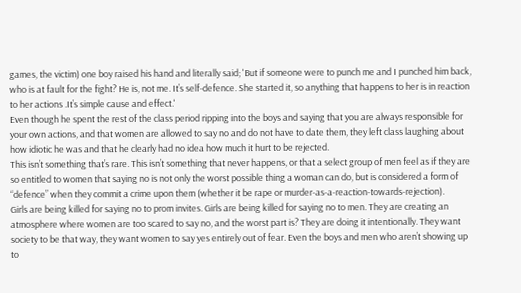games, the victim) one boy raised his hand and literally said; 'But if someone were to punch me and I punched him back, who is at fault for the fight? He is, not me. It’s self-defence. She started it, so anything that happens to her is in reaction to her actions .It’s simple cause and effect.'
Even though he spent the rest of the class period ripping into the boys and saying that you are always responsible for your own actions, and that women are allowed to say no and do not have to date them, they left class laughing about how idiotic he was and that he clearly had no idea how much it hurt to be rejected.
This isn’t something that’s rare. This isn’t something that never happens, or that a select group of men feel as if they are so entitled to women that saying no is not only the worst possible thing a woman can do, but is considered a form of “defence” when they commit a crime upon them (whether it be rape or murder-as-a-reaction-towards-rejection).
Girls are being killed for saying no to prom invites. Girls are being killed for saying no to men. They are creating an atmosphere where women are too scared to say no, and the worst part is? They are doing it intentionally. They want society to be that way, they want women to say yes entirely out of fear. Even the boys and men who aren’t showing up to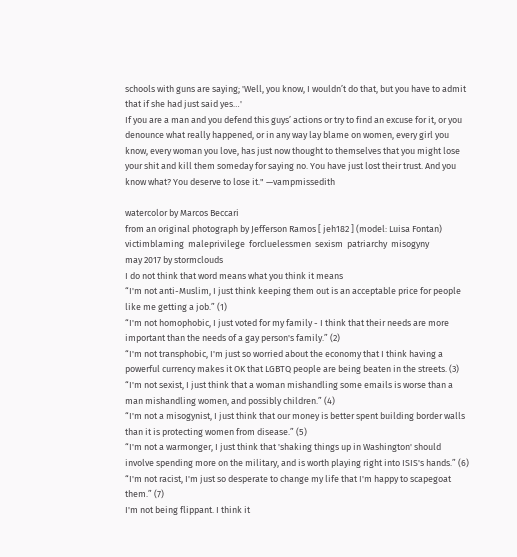schools with guns are saying; 'Well, you know, I wouldn’t do that, but you have to admit that if she had just said yes…'
If you are a man and you defend this guys’ actions or try to find an excuse for it, or you denounce what really happened, or in any way lay blame on women, every girl you know, every woman you love, has just now thought to themselves that you might lose your shit and kill them someday for saying no. You have just lost their trust. And you know what? You deserve to lose it." —vampmissedith

watercolor by Marcos Beccari
from an original photograph by Jefferson Ramos [ jeh182 ] (model: Luisa Fontan)
victimblaming  maleprivilege  forcluelessmen  sexism  patriarchy  misogyny
may 2017 by stormclouds
I do not think that word means what you think it means
“I'm not anti-Muslim, I just think keeping them out is an acceptable price for people like me getting a job.” (1)
“I'm not homophobic, I just voted for my family - I think that their needs are more important than the needs of a gay person's family.” (2)
“I'm not transphobic, I'm just so worried about the economy that I think having a powerful currency makes it OK that LGBTQ people are being beaten in the streets. (3)
“I'm not sexist, I just think that a woman mishandling some emails is worse than a man mishandling women, and possibly children.” (4)
“I'm not a misogynist, I just think that our money is better spent building border walls than it is protecting women from disease.” (5)
“I'm not a warmonger, I just think that 'shaking things up in Washington' should involve spending more on the military, and is worth playing right into ISIS's hands.” (6)
“I'm not racist, I'm just so desperate to change my life that I'm happy to scapegoat them.” (7)
I'm not being flippant. I think it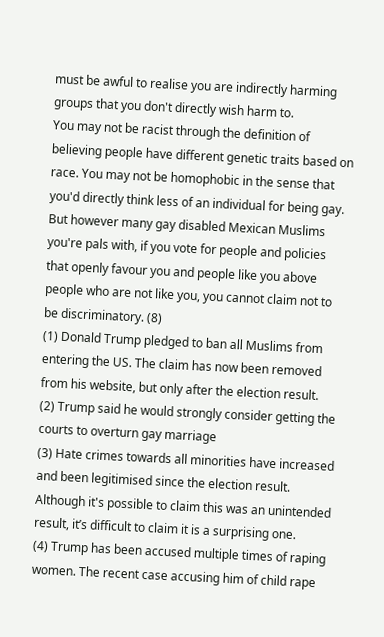must be awful to realise you are indirectly harming groups that you don't directly wish harm to.
You may not be racist through the definition of believing people have different genetic traits based on race. You may not be homophobic in the sense that you'd directly think less of an individual for being gay.
But however many gay disabled Mexican Muslims you're pals with, if you vote for people and policies that openly favour you and people like you above people who are not like you, you cannot claim not to be discriminatory. (8)
(1) Donald Trump pledged to ban all Muslims from entering the US. The claim has now been removed from his website, but only after the election result.
(2) Trump said he would strongly consider getting the courts to overturn gay marriage
(3) Hate crimes towards all minorities have increased and been legitimised since the election result. Although it's possible to claim this was an unintended result, it’s difficult to claim it is a surprising one.
(4) Trump has been accused multiple times of raping women. The recent case accusing him of child rape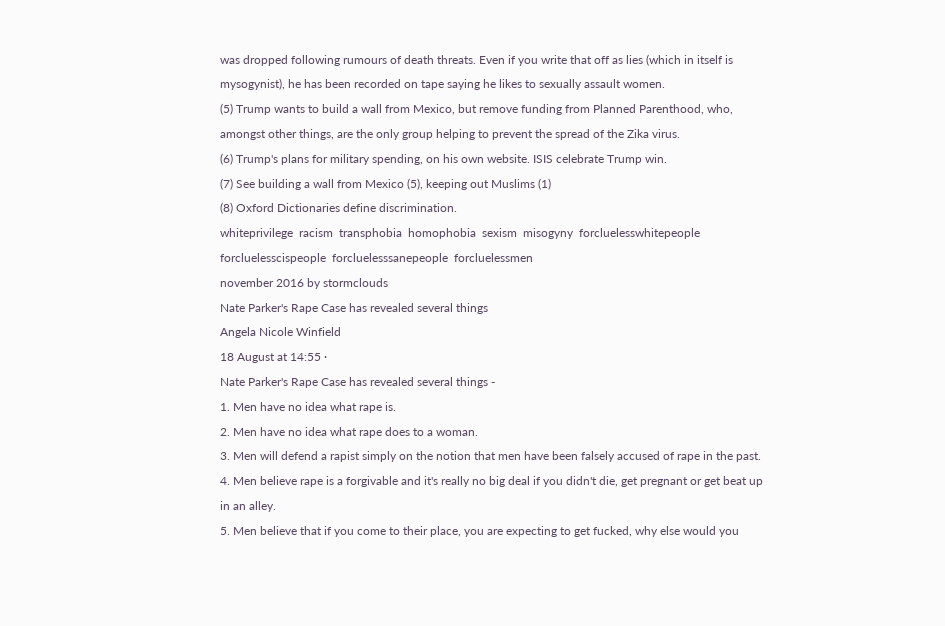was dropped following rumours of death threats. Even if you write that off as lies (which in itself is mysogynist), he has been recorded on tape saying he likes to sexually assault women.
(5) Trump wants to build a wall from Mexico, but remove funding from Planned Parenthood, who, amongst other things, are the only group helping to prevent the spread of the Zika virus.
(6) Trump's plans for military spending, on his own website. ISIS celebrate Trump win.
(7) See building a wall from Mexico (5), keeping out Muslims (1)
(8) Oxford Dictionaries define discrimination.
whiteprivilege  racism  transphobia  homophobia  sexism  misogyny  forcluelesswhitepeople  forcluelesscispeople  forcluelesssanepeople  forcluelessmen
november 2016 by stormclouds
Nate Parker's Rape Case has revealed several things
Angela Nicole Winfield
18 August at 14:55 ·
Nate Parker's Rape Case has revealed several things -
1. Men have no idea what rape is.
2. Men have no idea what rape does to a woman.
3. Men will defend a rapist simply on the notion that men have been falsely accused of rape in the past.
4. Men believe rape is a forgivable and it's really no big deal if you didn't die, get pregnant or get beat up in an alley.
5. Men believe that if you come to their place, you are expecting to get fucked, why else would you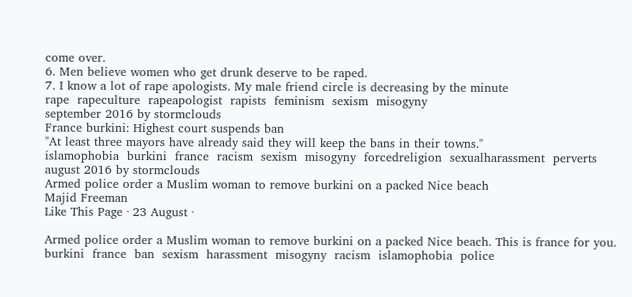come over.
6. Men believe women who get drunk deserve to be raped.
7. I know a lot of rape apologists. My male friend circle is decreasing by the minute
rape  rapeculture  rapeapologist  rapists  feminism  sexism  misogyny
september 2016 by stormclouds
France burkini: Highest court suspends ban
"At least three mayors have already said they will keep the bans in their towns."
islamophobia  burkini  france  racism  sexism  misogyny  forcedreligion  sexualharassment  perverts
august 2016 by stormclouds
Armed police order a Muslim woman to remove burkini on a packed Nice beach
Majid Freeman
Like This Page · 23 August ·

Armed police order a Muslim woman to remove burkini on a packed Nice beach. This is france for you.
burkini  france  ban  sexism  harassment  misogyny  racism  islamophobia  police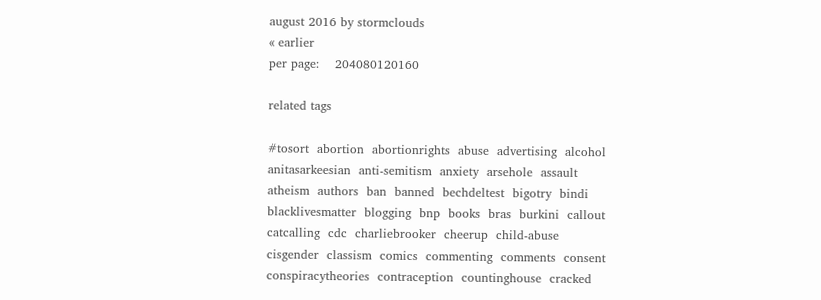august 2016 by stormclouds
« earlier
per page:    204080120160

related tags

#tosort  abortion  abortionrights  abuse  advertising  alcohol  anitasarkeesian  anti-semitism  anxiety  arsehole  assault  atheism  authors  ban  banned  bechdeltest  bigotry  bindi  blacklivesmatter  blogging  bnp  books  bras  burkini  callout  catcalling  cdc  charliebrooker  cheerup  child-abuse  cisgender  classism  comics  commenting  comments  consent  conspiracytheories  contraception  countinghouse  cracked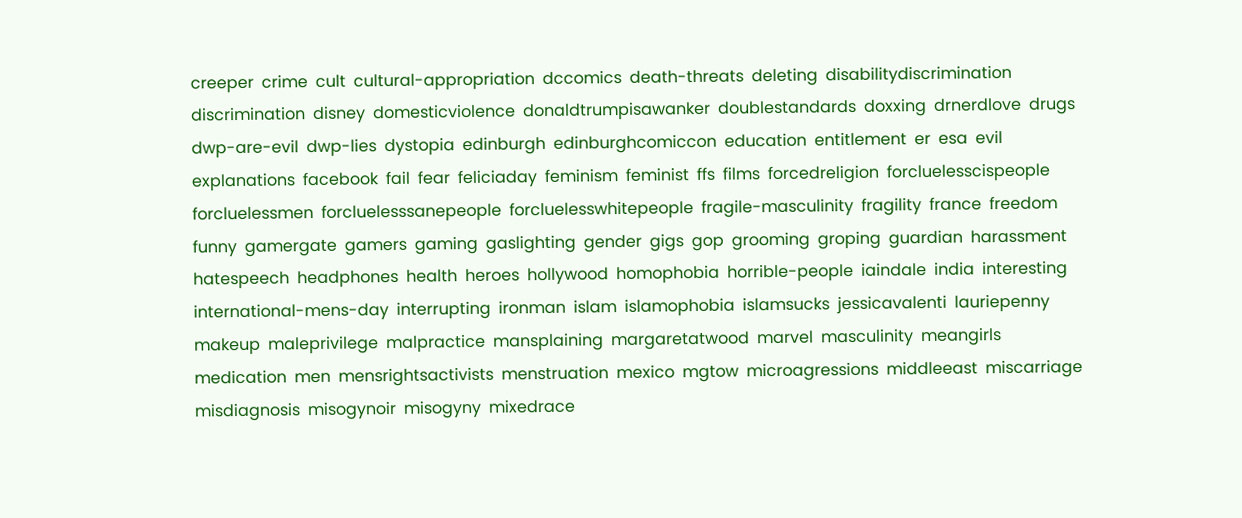creeper  crime  cult  cultural-appropriation  dccomics  death-threats  deleting  disabilitydiscrimination  discrimination  disney  domesticviolence  donaldtrumpisawanker  doublestandards  doxxing  drnerdlove  drugs  dwp-are-evil  dwp-lies  dystopia  edinburgh  edinburghcomiccon  education  entitlement  er  esa  evil  explanations  facebook  fail  fear  feliciaday  feminism  feminist  ffs  films  forcedreligion  forcluelesscispeople  forcluelessmen  forcluelesssanepeople  forcluelesswhitepeople  fragile-masculinity  fragility  france  freedom  funny  gamergate  gamers  gaming  gaslighting  gender  gigs  gop  grooming  groping  guardian  harassment  hatespeech  headphones  health  heroes  hollywood  homophobia  horrible-people  iaindale  india  interesting  international-mens-day  interrupting  ironman  islam  islamophobia  islamsucks  jessicavalenti  lauriepenny  makeup  maleprivilege  malpractice  mansplaining  margaretatwood  marvel  masculinity  meangirls  medication  men  mensrightsactivists  menstruation  mexico  mgtow  microagressions  middleeast  miscarriage  misdiagnosis  misogynoir  misogyny  mixedrace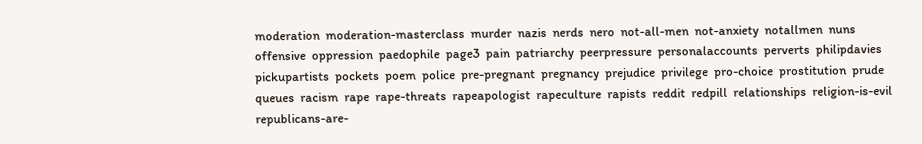moderation  moderation-masterclass  murder  nazis  nerds  nero  not-all-men  not-anxiety  notallmen  nuns  offensive  oppression  paedophile  page3  pain  patriarchy  peerpressure  personalaccounts  perverts  philipdavies  pickupartists  pockets  poem  police  pre-pregnant  pregnancy  prejudice  privilege  pro-choice  prostitution  prude  queues  racism  rape  rape-threats  rapeapologist  rapeculture  rapists  reddit  redpill  relationships  religion-is-evil  republicans-are-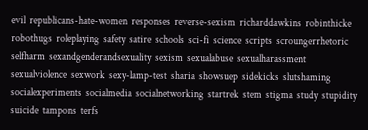evil  republicans-hate-women  responses  reverse-sexism  richarddawkins  robinthicke  robothugs  roleplaying  safety  satire  schools  sci-fi  science  scripts  scroungerrhetoric  selfharm  sexandgenderandsexuality  sexism  sexualabuse  sexualharassment  sexualviolence  sexwork  sexy-lamp-test  sharia  showsuep  sidekicks  slutshaming  socialexperiments  socialmedia  socialnetworking  startrek  stem  stigma  study  stupidity  suicide  tampons  terfs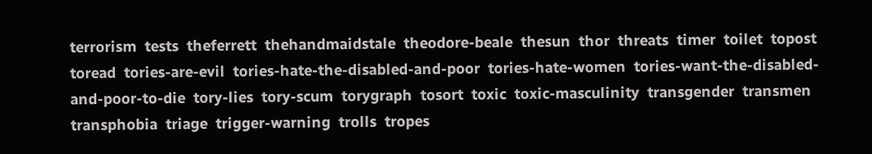terrorism  tests  theferrett  thehandmaidstale  theodore-beale  thesun  thor  threats  timer  toilet  topost  toread  tories-are-evil  tories-hate-the-disabled-and-poor  tories-hate-women  tories-want-the-disabled-and-poor-to-die  tory-lies  tory-scum  torygraph  tosort  toxic  toxic-masculinity  transgender  transmen  transphobia  triage  trigger-warning  trolls  tropes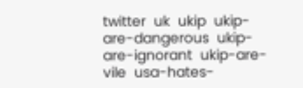twitter  uk  ukip  ukip-are-dangerous  ukip-are-ignorant  ukip-are-vile  usa-hates-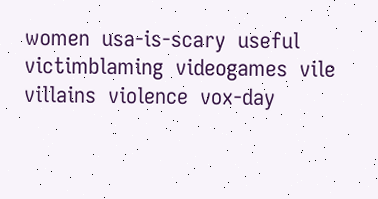women  usa-is-scary  useful  victimblaming  videogames  vile  villains  violence  vox-day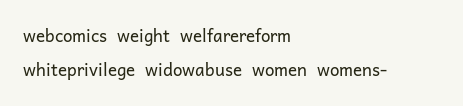webcomics  weight  welfarereform  whiteprivilege  widowabuse  women  womens-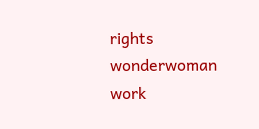rights  wonderwoman  work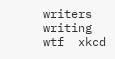writers  writing  wtf  xkcd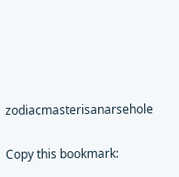zodiacmasterisanarsehole

Copy this bookmark: